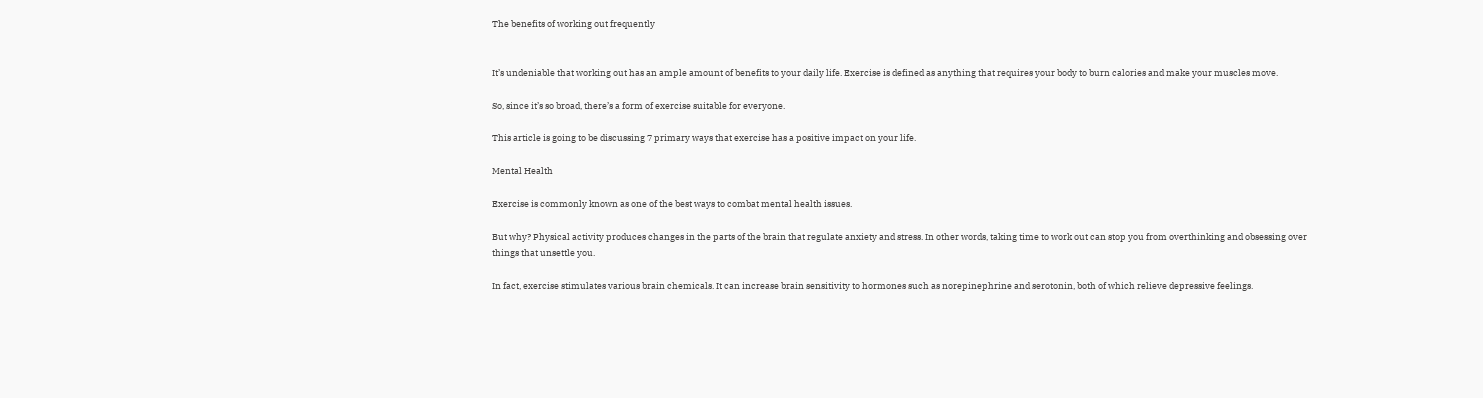The benefits of working out frequently


It’s undeniable that working out has an ample amount of benefits to your daily life. Exercise is defined as anything that requires your body to burn calories and make your muscles move.

So, since it’s so broad, there’s a form of exercise suitable for everyone.

This article is going to be discussing 7 primary ways that exercise has a positive impact on your life.

Mental Health

Exercise is commonly known as one of the best ways to combat mental health issues.

But why? Physical activity produces changes in the parts of the brain that regulate anxiety and stress. In other words, taking time to work out can stop you from overthinking and obsessing over things that unsettle you.

In fact, exercise stimulates various brain chemicals. It can increase brain sensitivity to hormones such as norepinephrine and serotonin, both of which relieve depressive feelings.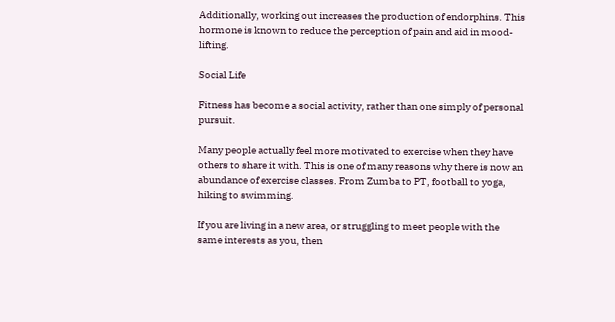Additionally, working out increases the production of endorphins. This hormone is known to reduce the perception of pain and aid in mood-lifting.

Social Life

Fitness has become a social activity, rather than one simply of personal pursuit.

Many people actually feel more motivated to exercise when they have others to share it with. This is one of many reasons why there is now an abundance of exercise classes. From Zumba to PT, football to yoga, hiking to swimming.

If you are living in a new area, or struggling to meet people with the same interests as you, then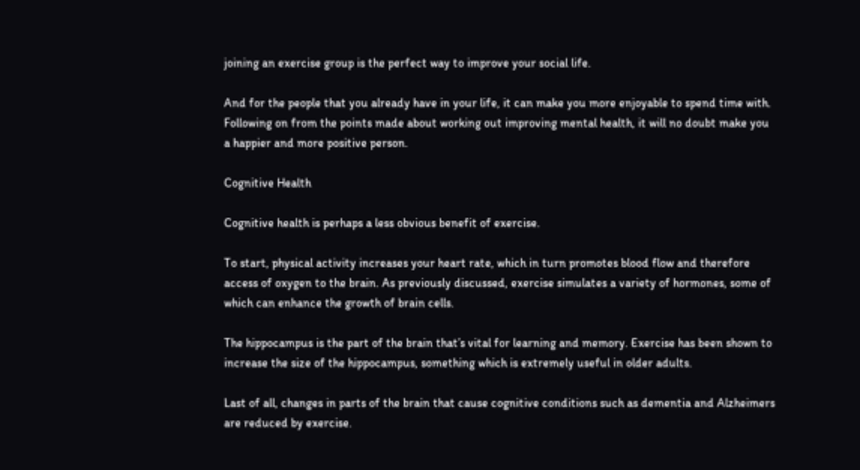joining an exercise group is the perfect way to improve your social life.

And for the people that you already have in your life, it can make you more enjoyable to spend time with. Following on from the points made about working out improving mental health, it will no doubt make you a happier and more positive person.

Cognitive Health

Cognitive health is perhaps a less obvious benefit of exercise.

To start, physical activity increases your heart rate, which in turn promotes blood flow and therefore access of oxygen to the brain. As previously discussed, exercise simulates a variety of hormones, some of which can enhance the growth of brain cells.

The hippocampus is the part of the brain that’s vital for learning and memory. Exercise has been shown to increase the size of the hippocampus, something which is extremely useful in older adults.

Last of all, changes in parts of the brain that cause cognitive conditions such as dementia and Alzheimers are reduced by exercise.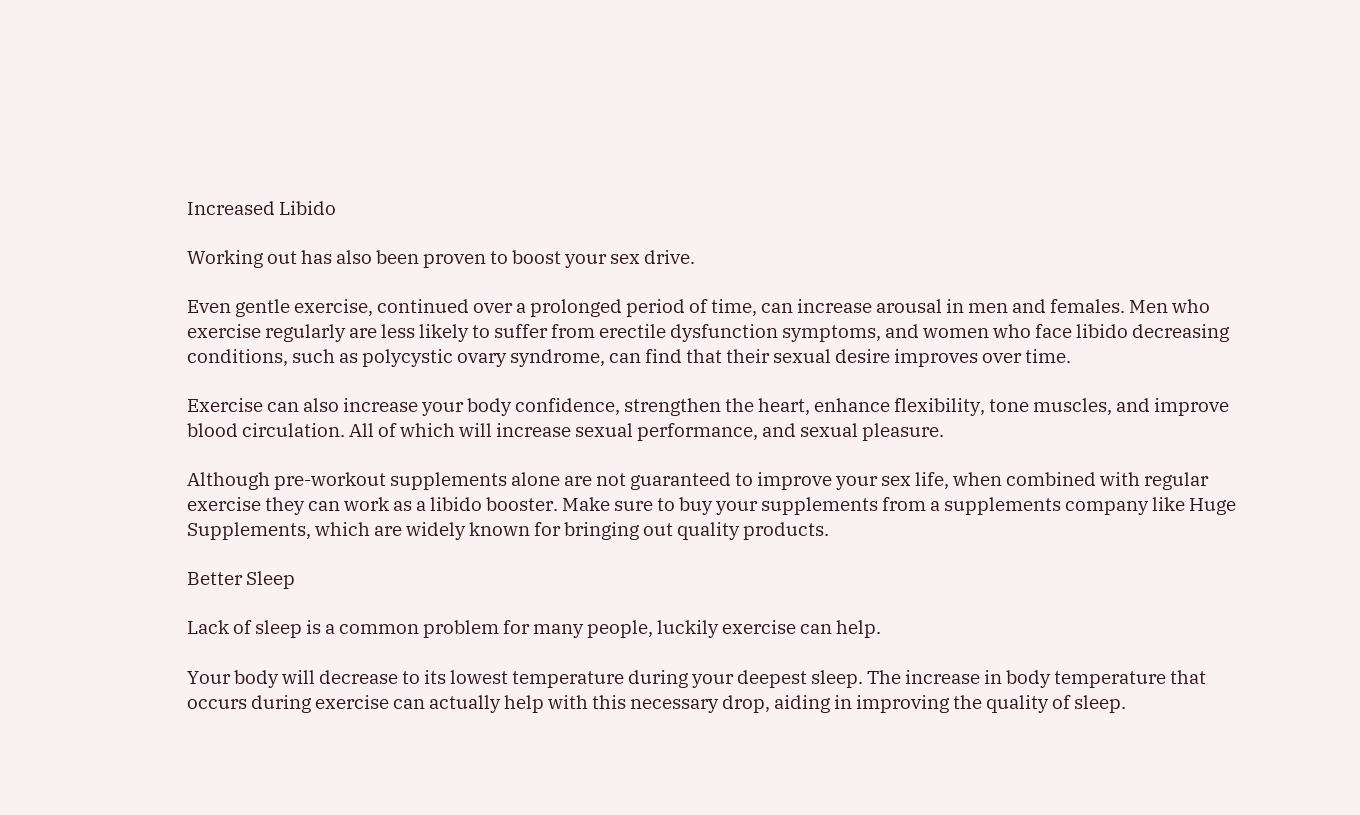Increased Libido

Working out has also been proven to boost your sex drive.

Even gentle exercise, continued over a prolonged period of time, can increase arousal in men and females. Men who exercise regularly are less likely to suffer from erectile dysfunction symptoms, and women who face libido decreasing conditions, such as polycystic ovary syndrome, can find that their sexual desire improves over time.

Exercise can also increase your body confidence, strengthen the heart, enhance flexibility, tone muscles, and improve blood circulation. All of which will increase sexual performance, and sexual pleasure.

Although pre-workout supplements alone are not guaranteed to improve your sex life, when combined with regular exercise they can work as a libido booster. Make sure to buy your supplements from a supplements company like Huge Supplements, which are widely known for bringing out quality products.

Better Sleep

Lack of sleep is a common problem for many people, luckily exercise can help.

Your body will decrease to its lowest temperature during your deepest sleep. The increase in body temperature that occurs during exercise can actually help with this necessary drop, aiding in improving the quality of sleep.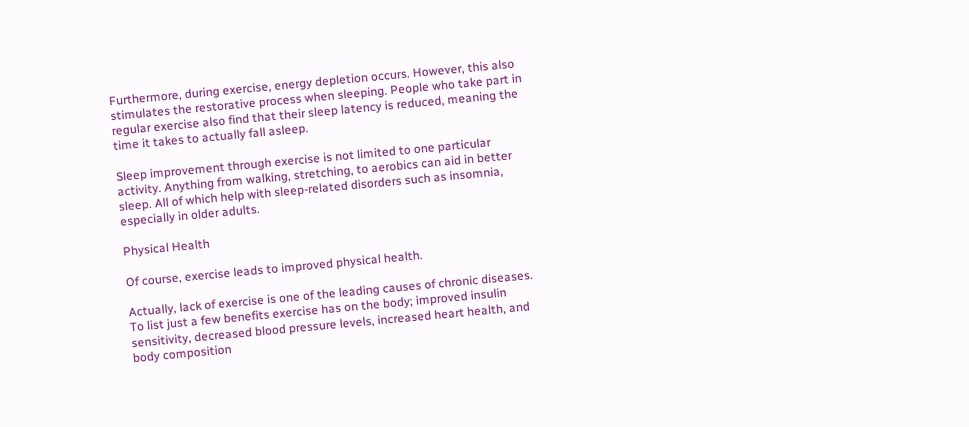Furthermore, during exercise, energy depletion occurs. However, this also stimulates the restorative process when sleeping. People who take part in regular exercise also find that their sleep latency is reduced, meaning the time it takes to actually fall asleep.

Sleep improvement through exercise is not limited to one particular activity. Anything from walking, stretching, to aerobics can aid in better sleep. All of which help with sleep-related disorders such as insomnia, especially in older adults.

Physical Health

Of course, exercise leads to improved physical health.

Actually, lack of exercise is one of the leading causes of chronic diseases. To list just a few benefits exercise has on the body; improved insulin sensitivity, decreased blood pressure levels, increased heart health, and body composition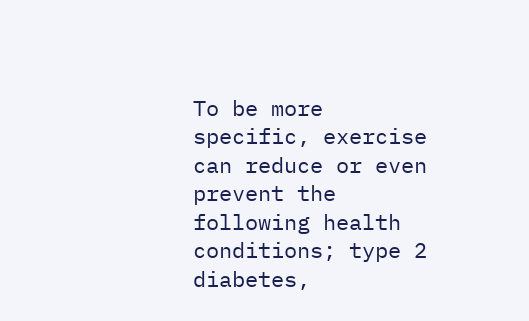To be more specific, exercise can reduce or even prevent the following health conditions; type 2 diabetes,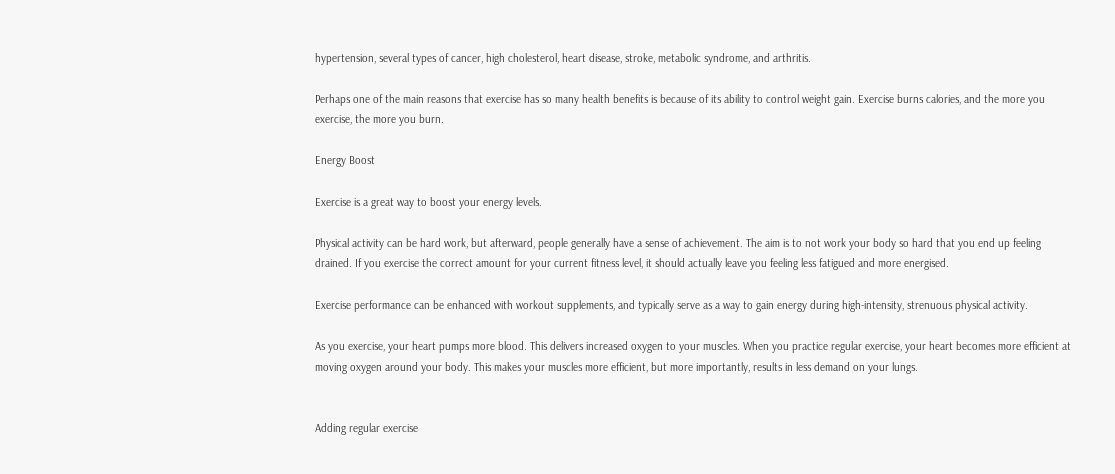hypertension, several types of cancer, high cholesterol, heart disease, stroke, metabolic syndrome, and arthritis.

Perhaps one of the main reasons that exercise has so many health benefits is because of its ability to control weight gain. Exercise burns calories, and the more you exercise, the more you burn.

Energy Boost

Exercise is a great way to boost your energy levels.

Physical activity can be hard work, but afterward, people generally have a sense of achievement. The aim is to not work your body so hard that you end up feeling drained. If you exercise the correct amount for your current fitness level, it should actually leave you feeling less fatigued and more energised.

Exercise performance can be enhanced with workout supplements, and typically serve as a way to gain energy during high-intensity, strenuous physical activity.

As you exercise, your heart pumps more blood. This delivers increased oxygen to your muscles. When you practice regular exercise, your heart becomes more efficient at moving oxygen around your body. This makes your muscles more efficient, but more importantly, results in less demand on your lungs.


Adding regular exercise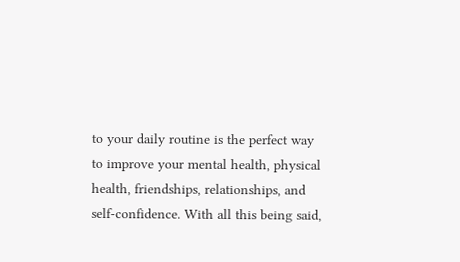to your daily routine is the perfect way to improve your mental health, physical health, friendships, relationships, and self-confidence. With all this being said,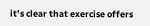it’s clear that exercise offers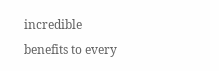incredible benefits to every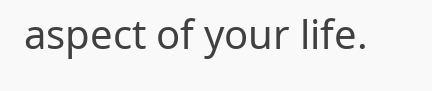aspect of your life.